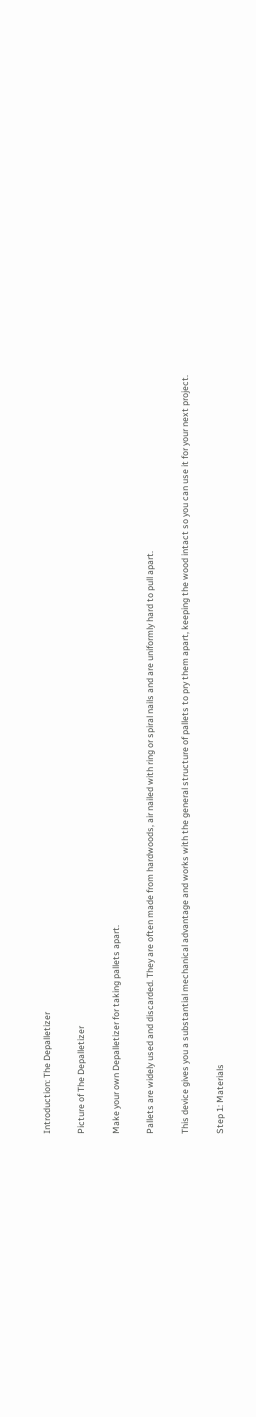Introduction: The Depalletizer

Picture of The Depalletizer

Make your own Depalletizer for taking pallets apart.

Pallets are widely used and discarded. They are often made from hardwoods, air nailed with ring or spiral nails and are uniformly hard to pull apart.

This device gives you a substantial mechanical advantage and works with the general structure of pallets to pry them apart, keeping the wood intact so you can use it for your next project.

Step 1: Materials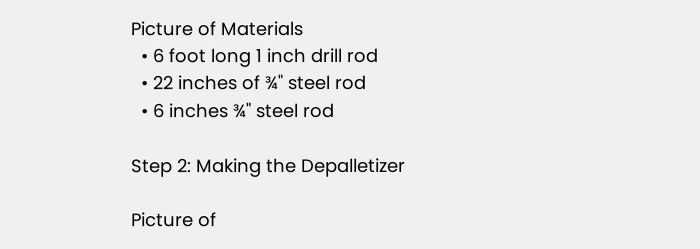Picture of Materials
  • 6 foot long 1 inch drill rod
  • 22 inches of ¾" steel rod
  • 6 inches ¾" steel rod

Step 2: Making the Depalletizer

Picture of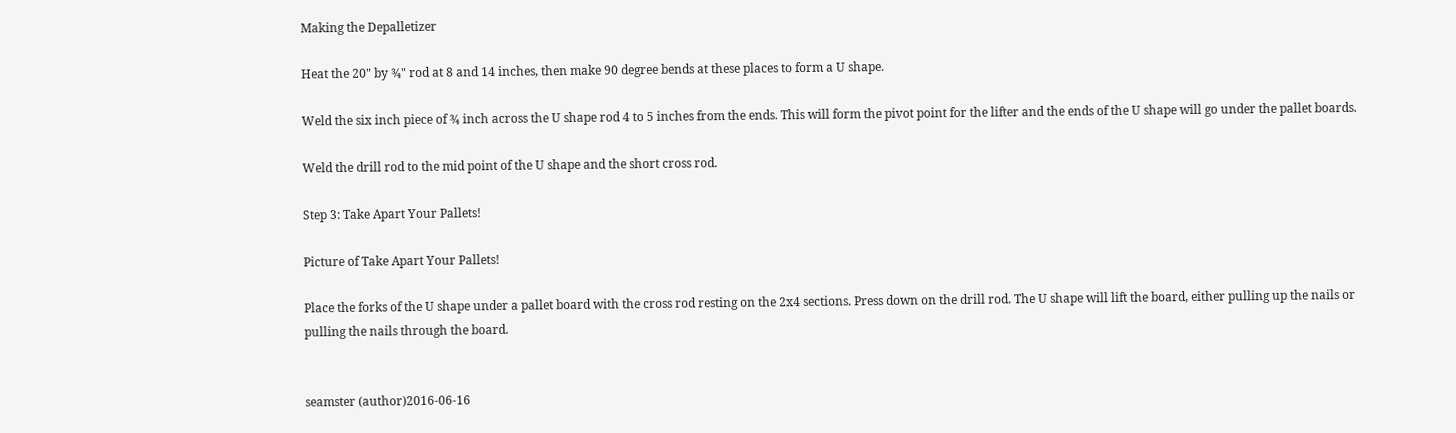Making the Depalletizer

Heat the 20" by ¾" rod at 8 and 14 inches, then make 90 degree bends at these places to form a U shape.

Weld the six inch piece of ¾ inch across the U shape rod 4 to 5 inches from the ends. This will form the pivot point for the lifter and the ends of the U shape will go under the pallet boards.

Weld the drill rod to the mid point of the U shape and the short cross rod.

Step 3: Take Apart Your Pallets!

Picture of Take Apart Your Pallets!

Place the forks of the U shape under a pallet board with the cross rod resting on the 2x4 sections. Press down on the drill rod. The U shape will lift the board, either pulling up the nails or pulling the nails through the board.


seamster (author)2016-06-16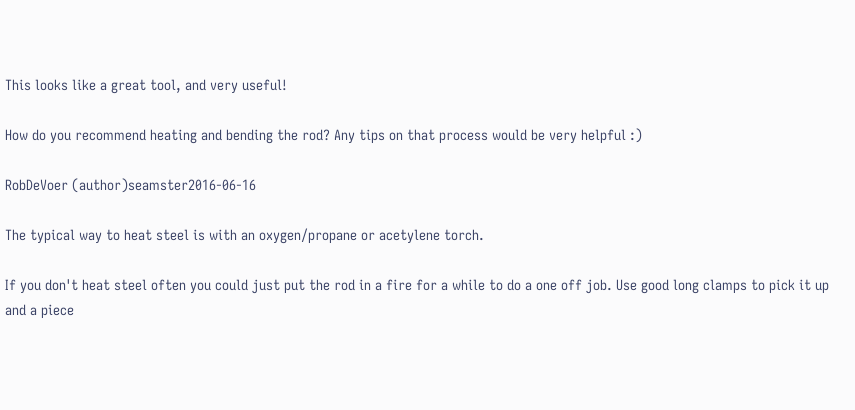This looks like a great tool, and very useful!

How do you recommend heating and bending the rod? Any tips on that process would be very helpful :)

RobDeVoer (author)seamster2016-06-16

The typical way to heat steel is with an oxygen/propane or acetylene torch.

If you don't heat steel often you could just put the rod in a fire for a while to do a one off job. Use good long clamps to pick it up and a piece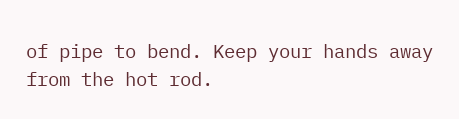of pipe to bend. Keep your hands away from the hot rod.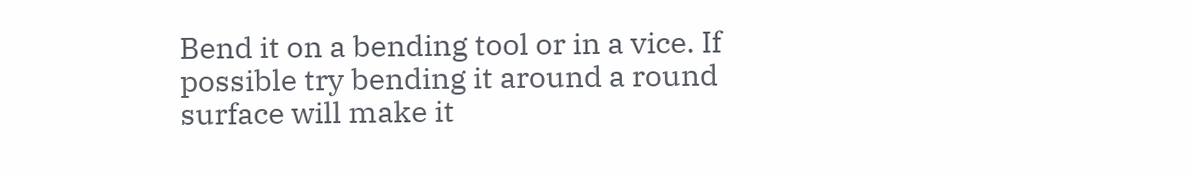Bend it on a bending tool or in a vice. If possible try bending it around a round surface will make it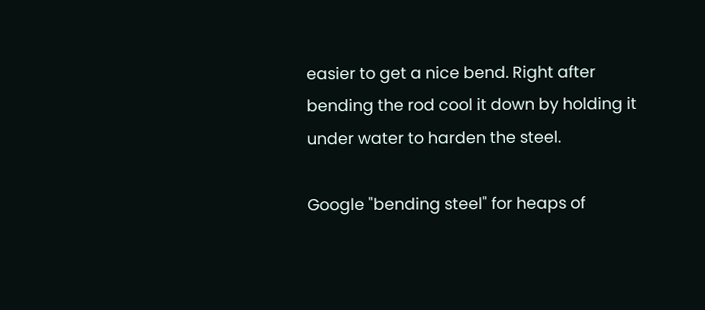easier to get a nice bend. Right after bending the rod cool it down by holding it under water to harden the steel.

Google "bending steel" for heaps of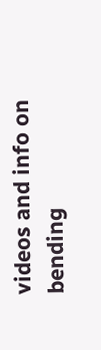videos and info on bending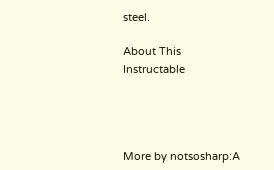steel.

About This Instructable




More by notsosharp:A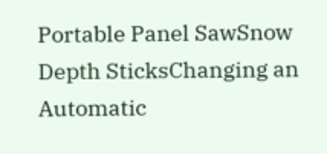Portable Panel SawSnow Depth SticksChanging an Automatic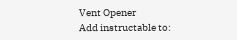Vent Opener
Add instructable to: